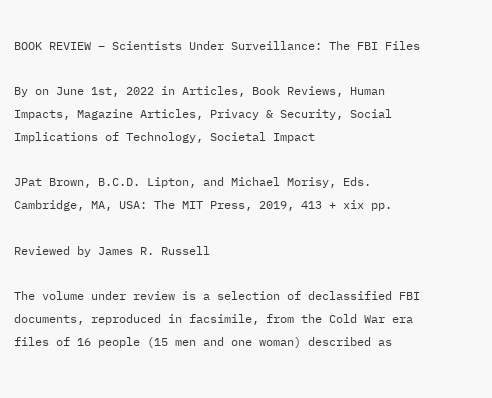BOOK REVIEW – Scientists Under Surveillance: The FBI Files

By on June 1st, 2022 in Articles, Book Reviews, Human Impacts, Magazine Articles, Privacy & Security, Social Implications of Technology, Societal Impact

JPat Brown, B.C.D. Lipton, and Michael Morisy, Eds. Cambridge, MA, USA: The MIT Press, 2019, 413 + xix pp.

Reviewed by James R. Russell

The volume under review is a selection of declassified FBI documents, reproduced in facsimile, from the Cold War era files of 16 people (15 men and one woman) described as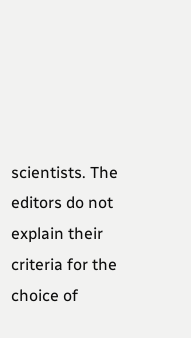scientists. The editors do not explain their criteria for the choice of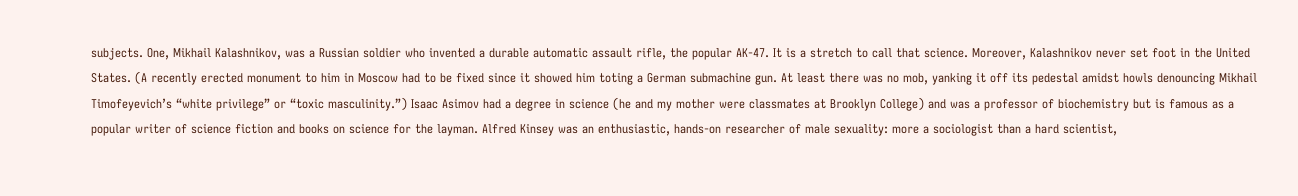subjects. One, Mikhail Kalashnikov, was a Russian soldier who invented a durable automatic assault rifle, the popular AK-47. It is a stretch to call that science. Moreover, Kalashnikov never set foot in the United States. (A recently erected monument to him in Moscow had to be fixed since it showed him toting a German submachine gun. At least there was no mob, yanking it off its pedestal amidst howls denouncing Mikhail Timofeyevich’s “white privilege” or “toxic masculinity.”) Isaac Asimov had a degree in science (he and my mother were classmates at Brooklyn College) and was a professor of biochemistry but is famous as a popular writer of science fiction and books on science for the layman. Alfred Kinsey was an enthusiastic, hands-on researcher of male sexuality: more a sociologist than a hard scientist,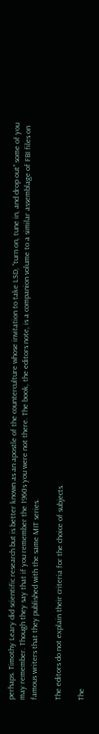perhaps. Timothy Leary did scientific research but is better known as an apostle of the counterculture whose invitation to take LSD, “turn on, tune in, and drop out” some of you may remember. Though they say that if you remember the 1960s you were not there. The book, the editors note, is a companion volume to a similar assemblage of FBI files on famous writers that they published with the same MIT series.

The editors do not explain their criteria for the choice of subjects.

The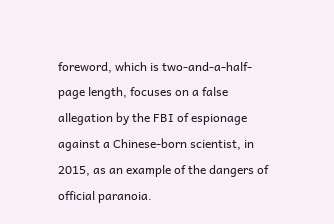foreword, which is two-and-a-half-page length, focuses on a false allegation by the FBI of espionage against a Chinese-born scientist, in 2015, as an example of the dangers of official paranoia.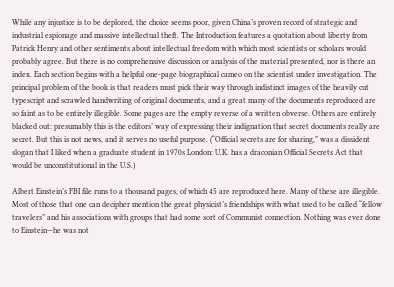While any injustice is to be deplored, the choice seems poor, given China’s proven record of strategic and industrial espionage and massive intellectual theft. The Introduction features a quotation about liberty from Patrick Henry and other sentiments about intellectual freedom with which most scientists or scholars would probably agree. But there is no comprehensive discussion or analysis of the material presented, nor is there an index. Each section begins with a helpful one-page biographical cameo on the scientist under investigation. The principal problem of the book is that readers must pick their way through indistinct images of the heavily cut typescript and scrawled handwriting of original documents, and a great many of the documents reproduced are so faint as to be entirely illegible. Some pages are the empty reverse of a written obverse. Others are entirely blacked out: presumably this is the editors’ way of expressing their indignation that secret documents really are secret. But this is not news, and it serves no useful purpose. (“Official secrets are for sharing,” was a dissident slogan that I liked when a graduate student in 1970s London: U.K. has a draconian Official Secrets Act that would be unconstitutional in the U.S.)

Albert Einstein’s FBI file runs to a thousand pages, of which 45 are reproduced here. Many of these are illegible. Most of those that one can decipher mention the great physicist’s friendships with what used to be called “fellow travelers” and his associations with groups that had some sort of Communist connection. Nothing was ever done to Einstein—he was not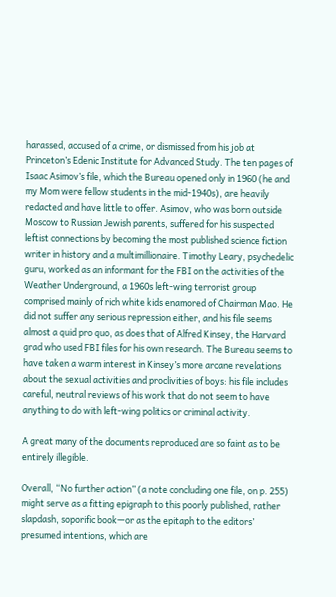harassed, accused of a crime, or dismissed from his job at Princeton’s Edenic Institute for Advanced Study. The ten pages of Isaac Asimov’s file, which the Bureau opened only in 1960 (he and my Mom were fellow students in the mid-1940s), are heavily redacted and have little to offer. Asimov, who was born outside Moscow to Russian Jewish parents, suffered for his suspected leftist connections by becoming the most published science fiction writer in history and a multimillionaire. Timothy Leary, psychedelic guru, worked as an informant for the FBI on the activities of the Weather Underground, a 1960s left-wing terrorist group comprised mainly of rich white kids enamored of Chairman Mao. He did not suffer any serious repression either, and his file seems almost a quid pro quo, as does that of Alfred Kinsey, the Harvard grad who used FBI files for his own research. The Bureau seems to have taken a warm interest in Kinsey’s more arcane revelations about the sexual activities and proclivities of boys: his file includes careful, neutral reviews of his work that do not seem to have anything to do with left-wing politics or criminal activity.

A great many of the documents reproduced are so faint as to be entirely illegible.

Overall, “No further action” (a note concluding one file, on p. 255) might serve as a fitting epigraph to this poorly published, rather slapdash, soporific book—or as the epitaph to the editors’ presumed intentions, which are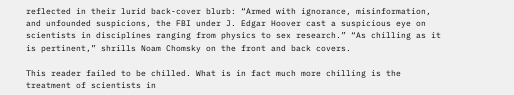reflected in their lurid back-cover blurb: “Armed with ignorance, misinformation, and unfounded suspicions, the FBI under J. Edgar Hoover cast a suspicious eye on scientists in disciplines ranging from physics to sex research.” “As chilling as it is pertinent,” shrills Noam Chomsky on the front and back covers.

This reader failed to be chilled. What is in fact much more chilling is the treatment of scientists in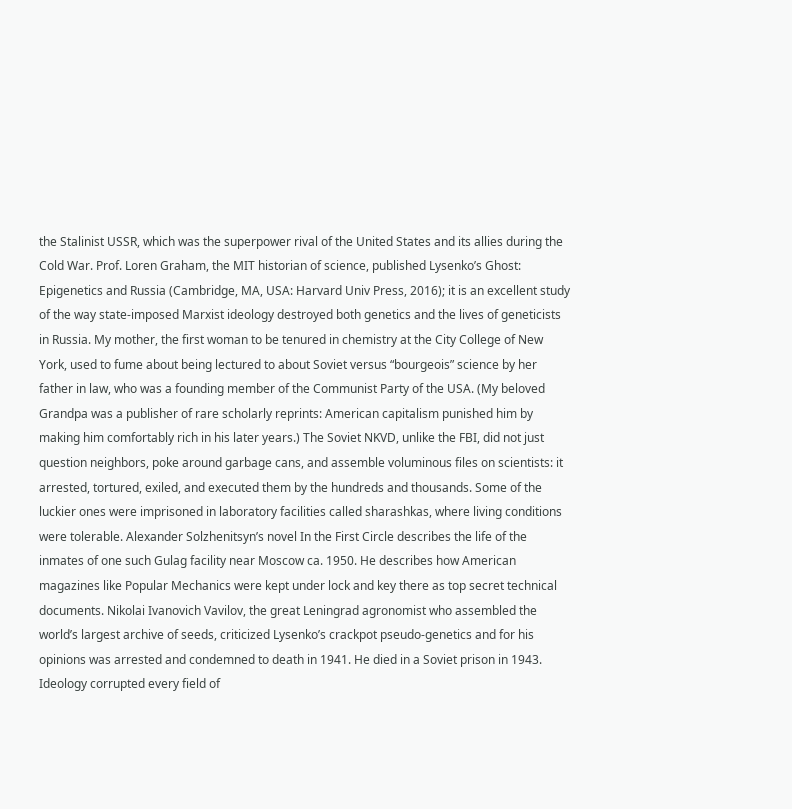the Stalinist USSR, which was the superpower rival of the United States and its allies during the Cold War. Prof. Loren Graham, the MIT historian of science, published Lysenko’s Ghost: Epigenetics and Russia (Cambridge, MA, USA: Harvard Univ Press, 2016); it is an excellent study of the way state-imposed Marxist ideology destroyed both genetics and the lives of geneticists in Russia. My mother, the first woman to be tenured in chemistry at the City College of New York, used to fume about being lectured to about Soviet versus “bourgeois” science by her father in law, who was a founding member of the Communist Party of the USA. (My beloved Grandpa was a publisher of rare scholarly reprints: American capitalism punished him by making him comfortably rich in his later years.) The Soviet NKVD, unlike the FBI, did not just question neighbors, poke around garbage cans, and assemble voluminous files on scientists: it arrested, tortured, exiled, and executed them by the hundreds and thousands. Some of the luckier ones were imprisoned in laboratory facilities called sharashkas, where living conditions were tolerable. Alexander Solzhenitsyn’s novel In the First Circle describes the life of the inmates of one such Gulag facility near Moscow ca. 1950. He describes how American magazines like Popular Mechanics were kept under lock and key there as top secret technical documents. Nikolai Ivanovich Vavilov, the great Leningrad agronomist who assembled the world’s largest archive of seeds, criticized Lysenko’s crackpot pseudo-genetics and for his opinions was arrested and condemned to death in 1941. He died in a Soviet prison in 1943. Ideology corrupted every field of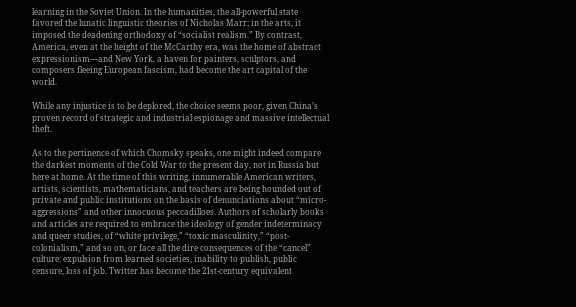learning in the Soviet Union. In the humanities, the all-powerful state favored the lunatic linguistic theories of Nicholas Marr; in the arts, it imposed the deadening orthodoxy of “socialist realism.” By contrast, America, even at the height of the McCarthy era, was the home of abstract expressionism—and New York, a haven for painters, sculptors, and composers fleeing European fascism, had become the art capital of the world.

While any injustice is to be deplored, the choice seems poor, given China’s proven record of strategic and industrial espionage and massive intellectual theft.

As to the pertinence of which Chomsky speaks, one might indeed compare the darkest moments of the Cold War to the present day, not in Russia but here at home. At the time of this writing, innumerable American writers, artists, scientists, mathematicians, and teachers are being hounded out of private and public institutions on the basis of denunciations about “micro-aggressions” and other innocuous peccadilloes. Authors of scholarly books and articles are required to embrace the ideology of gender indeterminacy and queer studies, of “white privilege,” “toxic masculinity,” “post-colonialism,” and so on, or face all the dire consequences of the “cancel” culture: expulsion from learned societies, inability to publish, public censure, loss of job. Twitter has become the 21st-century equivalent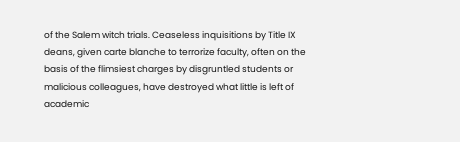of the Salem witch trials. Ceaseless inquisitions by Title IX deans, given carte blanche to terrorize faculty, often on the basis of the flimsiest charges by disgruntled students or malicious colleagues, have destroyed what little is left of academic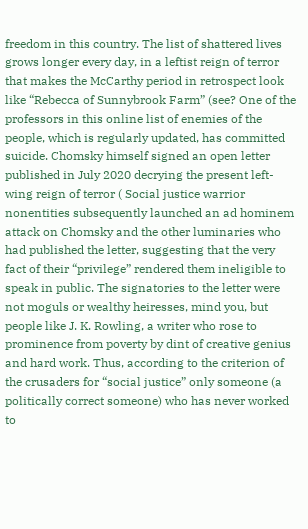freedom in this country. The list of shattered lives grows longer every day, in a leftist reign of terror that makes the McCarthy period in retrospect look like “Rebecca of Sunnybrook Farm” (see? One of the professors in this online list of enemies of the people, which is regularly updated, has committed suicide. Chomsky himself signed an open letter published in July 2020 decrying the present left-wing reign of terror ( Social justice warrior nonentities subsequently launched an ad hominem attack on Chomsky and the other luminaries who had published the letter, suggesting that the very fact of their “privilege” rendered them ineligible to speak in public. The signatories to the letter were not moguls or wealthy heiresses, mind you, but people like J. K. Rowling, a writer who rose to prominence from poverty by dint of creative genius and hard work. Thus, according to the criterion of the crusaders for “social justice” only someone (a politically correct someone) who has never worked to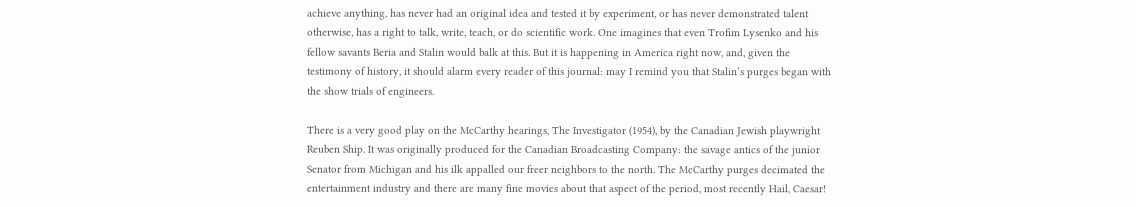achieve anything, has never had an original idea and tested it by experiment, or has never demonstrated talent otherwise, has a right to talk, write, teach, or do scientific work. One imagines that even Trofim Lysenko and his fellow savants Beria and Stalin would balk at this. But it is happening in America right now, and, given the testimony of history, it should alarm every reader of this journal: may I remind you that Stalin’s purges began with the show trials of engineers.

There is a very good play on the McCarthy hearings, The Investigator (1954), by the Canadian Jewish playwright Reuben Ship. It was originally produced for the Canadian Broadcasting Company: the savage antics of the junior Senator from Michigan and his ilk appalled our freer neighbors to the north. The McCarthy purges decimated the entertainment industry and there are many fine movies about that aspect of the period, most recently Hail, Caesar!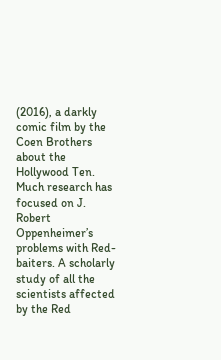(2016), a darkly comic film by the Coen Brothers about the Hollywood Ten. Much research has focused on J. Robert Oppenheimer’s problems with Red-baiters. A scholarly study of all the scientists affected by the Red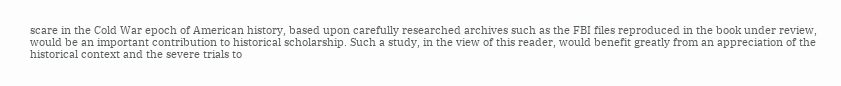scare in the Cold War epoch of American history, based upon carefully researched archives such as the FBI files reproduced in the book under review, would be an important contribution to historical scholarship. Such a study, in the view of this reader, would benefit greatly from an appreciation of the historical context and the severe trials to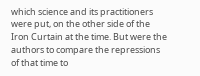which science and its practitioners were put, on the other side of the Iron Curtain at the time. But were the authors to compare the repressions of that time to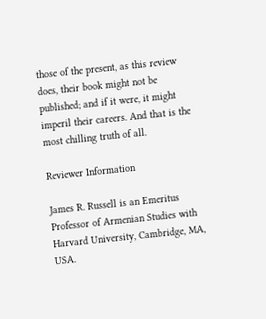those of the present, as this review does, their book might not be published; and if it were, it might imperil their careers. And that is the most chilling truth of all.

Reviewer Information

James R. Russell is an Emeritus Professor of Armenian Studies with Harvard University, Cambridge, MA, USA.